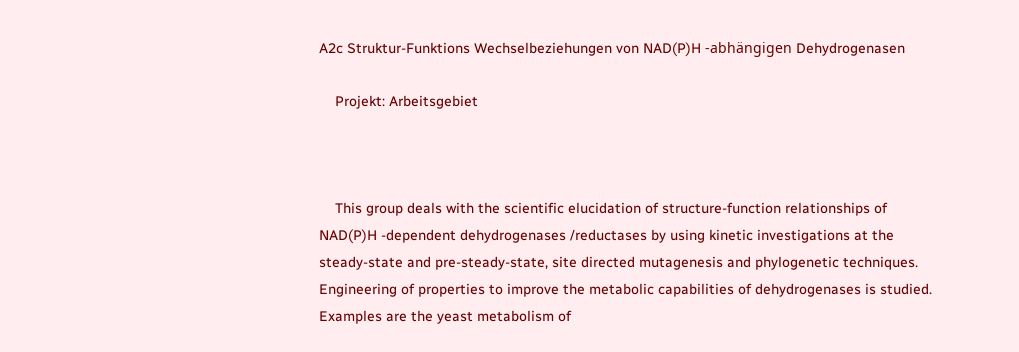A2c Struktur-Funktions Wechselbeziehungen von NAD(P)H -abhängigen Dehydrogenasen

    Projekt: Arbeitsgebiet



    This group deals with the scientific elucidation of structure-function relationships of NAD(P)H -dependent dehydrogenases /reductases by using kinetic investigations at the steady-state and pre-steady-state, site directed mutagenesis and phylogenetic techniques. Engineering of properties to improve the metabolic capabilities of dehydrogenases is studied. Examples are the yeast metabolism of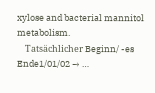xylose and bacterial mannitol metabolism.
    Tatsächlicher Beginn/ -es Ende1/01/02 → …